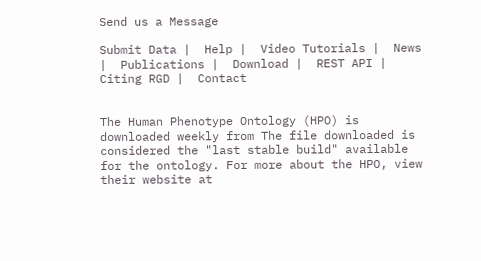Send us a Message

Submit Data |  Help |  Video Tutorials |  News |  Publications |  Download |  REST API |  Citing RGD |  Contact


The Human Phenotype Ontology (HPO) is downloaded weekly from The file downloaded is considered the "last stable build" available for the ontology. For more about the HPO, view their website at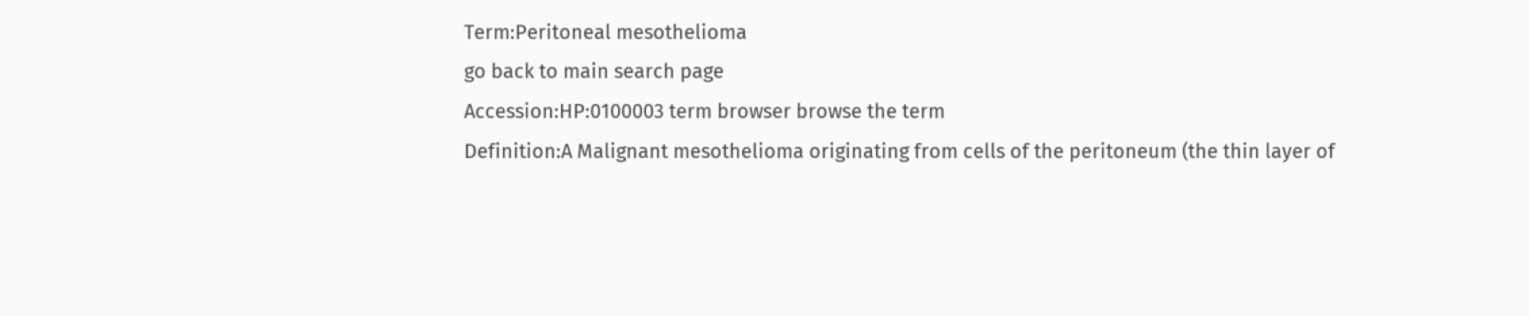Term:Peritoneal mesothelioma
go back to main search page
Accession:HP:0100003 term browser browse the term
Definition:A Malignant mesothelioma originating from cells of the peritoneum (the thin layer of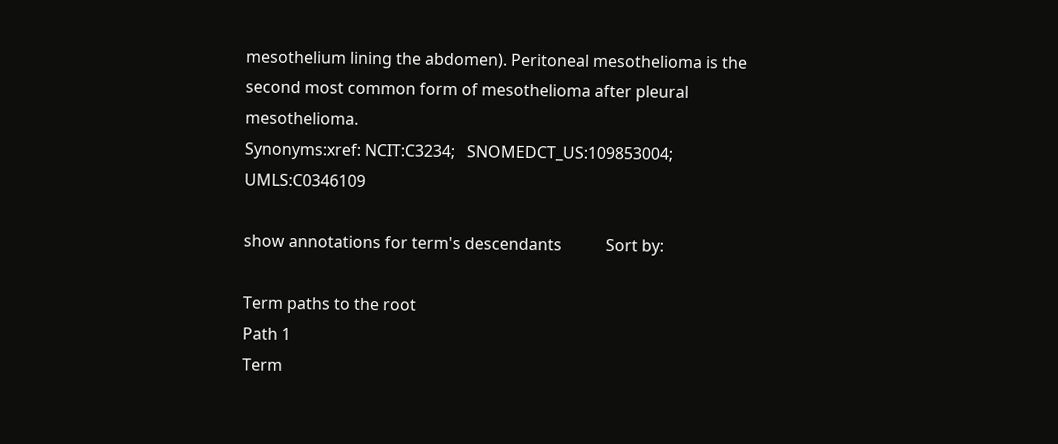mesothelium lining the abdomen). Peritoneal mesothelioma is the second most common form of mesothelioma after pleural mesothelioma.
Synonyms:xref: NCIT:C3234;   SNOMEDCT_US:109853004;   UMLS:C0346109

show annotations for term's descendants           Sort by:

Term paths to the root
Path 1
Term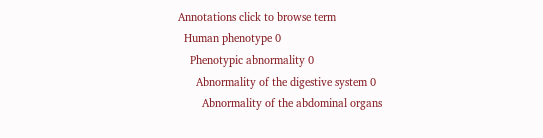Annotations click to browse term
  Human phenotype 0
    Phenotypic abnormality 0
      Abnormality of the digestive system 0
        Abnormality of the abdominal organs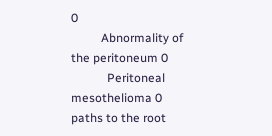0
          Abnormality of the peritoneum 0
            Peritoneal mesothelioma 0
paths to the root